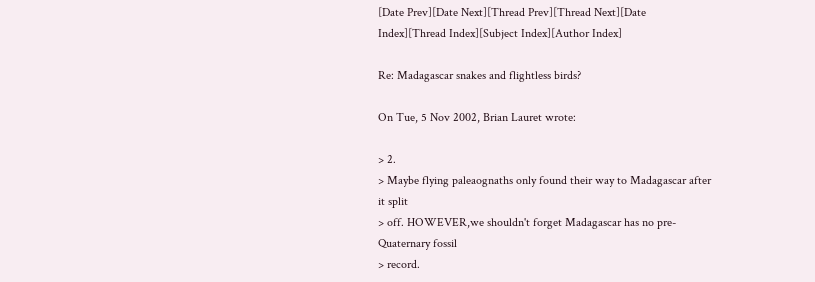[Date Prev][Date Next][Thread Prev][Thread Next][Date Index][Thread Index][Subject Index][Author Index]

Re: Madagascar snakes and flightless birds?

On Tue, 5 Nov 2002, Brian Lauret wrote:

> 2.
> Maybe flying paleaognaths only found their way to Madagascar after it split
> off. HOWEVER,we shouldn't forget Madagascar has no pre-Quaternary fossil
> record.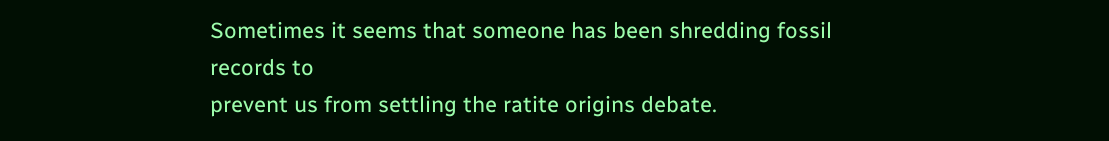Sometimes it seems that someone has been shredding fossil records to
prevent us from settling the ratite origins debate.